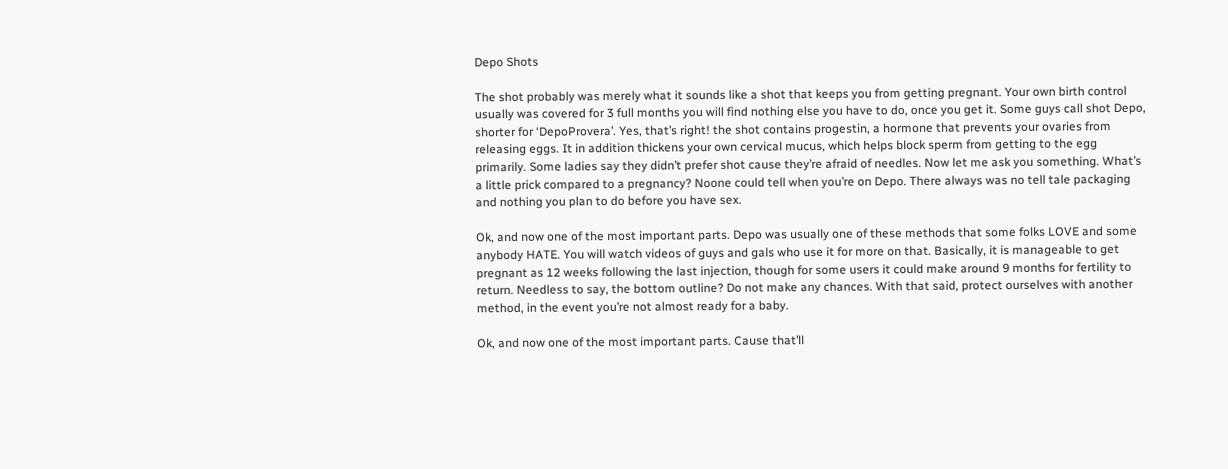Depo Shots

The shot probably was merely what it sounds like a shot that keeps you from getting pregnant. Your own birth control usually was covered for 3 full months you will find nothing else you have to do, once you get it. Some guys call shot Depo, shorter for ‘DepoProvera’. Yes, that’s right! the shot contains progestin, a hormone that prevents your ovaries from releasing eggs. It in addition thickens your own cervical mucus, which helps block sperm from getting to the egg primarily. Some ladies say they didn’t prefer shot cause they’re afraid of needles. Now let me ask you something. What’s a little prick compared to a pregnancy? Noone could tell when you’re on Depo. There always was no tell tale packaging and nothing you plan to do before you have sex.

Ok, and now one of the most important parts. Depo was usually one of these methods that some folks LOVE and some anybody HATE. You will watch videos of guys and gals who use it for more on that. Basically, it is manageable to get pregnant as 12 weeks following the last injection, though for some users it could make around 9 months for fertility to return. Needless to say, the bottom outline? Do not make any chances. With that said, protect ourselves with another method, in the event you’re not almost ready for a baby.

Ok, and now one of the most important parts. Cause that’ll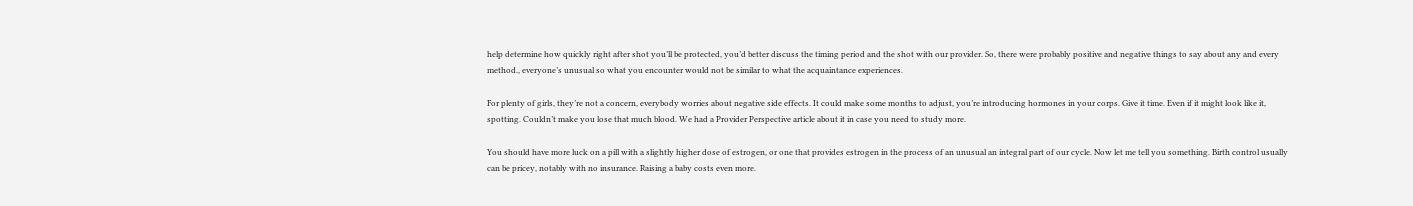help determine how quickly right after shot you’ll be protected, you’d better discuss the timing period and the shot with our provider. So, there were probably positive and negative things to say about any and every method., everyone’s unusual so what you encounter would not be similar to what the acquaintance experiences.

For plenty of girls, they’re not a concern, everybody worries about negative side effects. It could make some months to adjust, you’re introducing hormones in your corps. Give it time. Even if it might look like it, spotting. Couldn’t make you lose that much blood. We had a Provider Perspective article about it in case you need to study more.

You should have more luck on a pill with a slightly higher dose of estrogen, or one that provides estrogen in the process of an unusual an integral part of our cycle. Now let me tell you something. Birth control usually can be pricey, notably with no insurance. Raising a baby costs even more.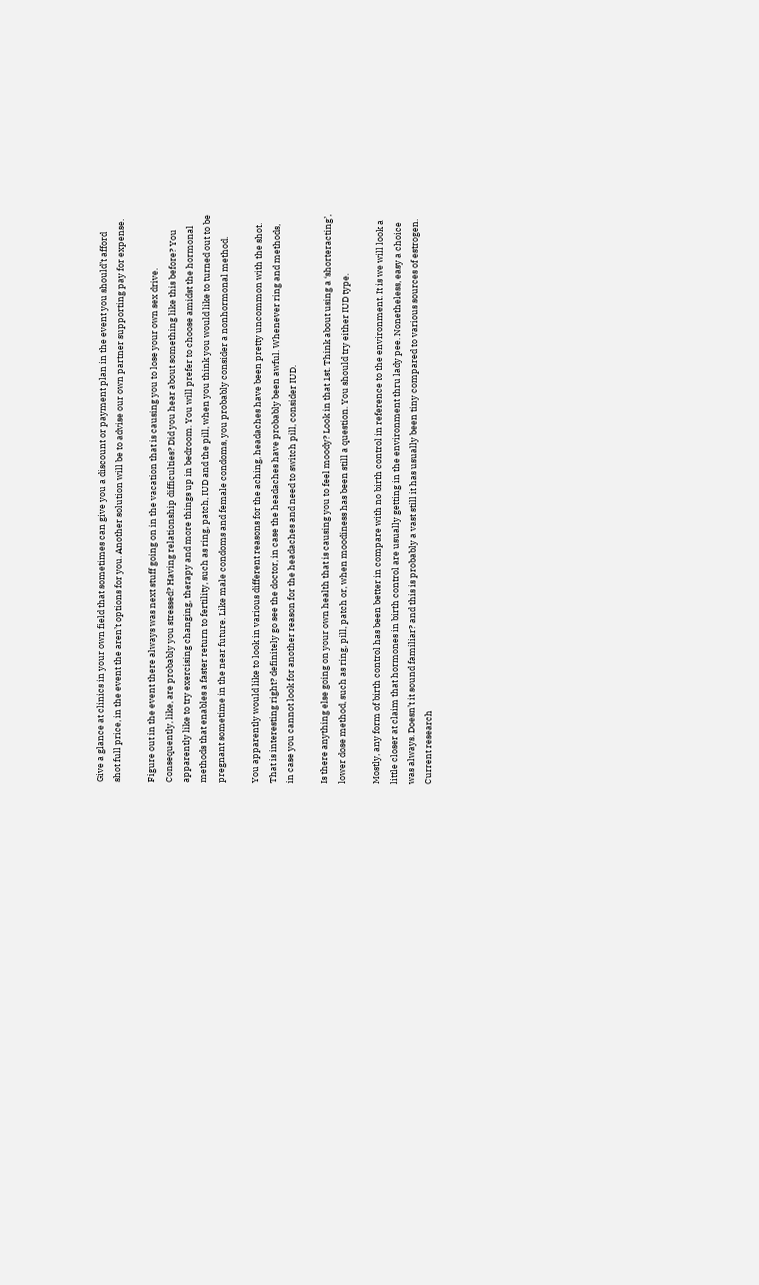Give a glance at clinics in your own field that sometimes can give you a discount or payment plan in the event you should’t afford shot full price, in the event the aren’t options for you. Another solution will be to advise our own partner supporting pay for expense.

Figure out in the event there always was next stuff going on in the vacation that is causing you to lose your own sex drive. Consequently, like, are probably you stressed? Having relationship difficulties? Did you hear about something like this before? You apparently like to try exercising changing, therapy and more things up in bedroom. You will prefer to choose amidst the hormonal methods that enables a faster return to fertility, such as ring, patch, IUD and the pill, when you think you would like to turned out to be pregnant sometime in the near future. Like male condoms and female condoms, you probably consider a nonhormonal method.

You apparently would like to look in various different reasons for the aching, headaches have been pretty uncommon with the shot. That is interesting right? definitely go see the doctor, in case the headaches have probably been awful. Whenever ring and methods, in case you cannot look for another reason for the headaches and need to switch pill, consider IUD.

Is there anything else going on your own health that is causing you to feel moody? Look in that 1st. Think about using a ‘shorteracting’, lower dose method, such as ring, pill, patch or, when moodiness has been still a question. You should try either IUD type.

Mostly, any form of birth control has been better in compare with no birth control in reference to the environment. It is we will look a little closer at claim that hormones in birth control are usually getting in the environment thru lady pee. Nonetheless, easy a choice was always. Doesn’t it sound familiar? and this is probably a vast still it has usually been tiny compared to various sources of estrogen. Current research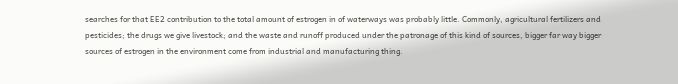searches for that EE2 contribution to the total amount of estrogen in of waterways was probably little. Commonly, agricultural fertilizers and pesticides; the drugs we give livestock; and the waste and runoff produced under the patronage of this kind of sources, bigger far way bigger sources of estrogen in the environment come from industrial and manufacturing thing.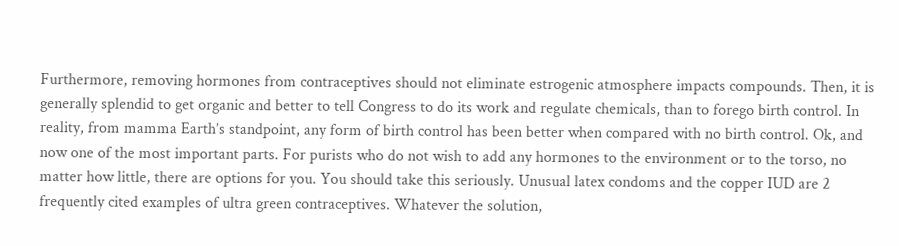Furthermore, removing hormones from contraceptives should not eliminate estrogenic atmosphere impacts compounds. Then, it is generally splendid to get organic and better to tell Congress to do its work and regulate chemicals, than to forego birth control. In reality, from mamma Earth’s standpoint, any form of birth control has been better when compared with no birth control. Ok, and now one of the most important parts. For purists who do not wish to add any hormones to the environment or to the torso, no matter how little, there are options for you. You should take this seriously. Unusual latex condoms and the copper IUD are 2 frequently cited examples of ultra green contraceptives. Whatever the solution,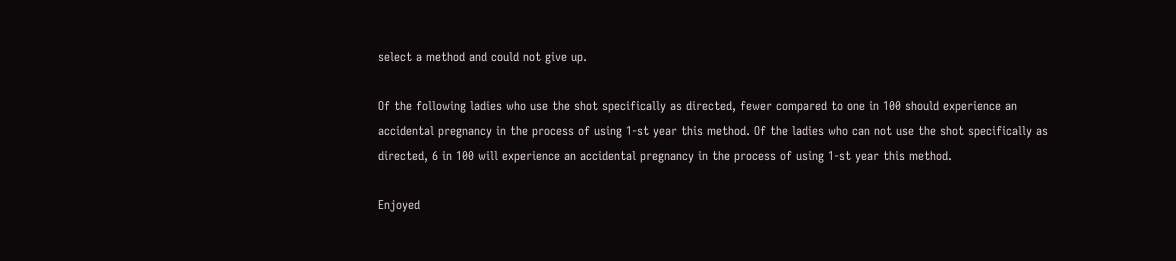select a method and could not give up.

Of the following ladies who use the shot specifically as directed, fewer compared to one in 100 should experience an accidental pregnancy in the process of using 1-st year this method. Of the ladies who can not use the shot specifically as directed, 6 in 100 will experience an accidental pregnancy in the process of using 1-st year this method.

Enjoyed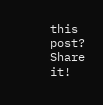this post? Share it!